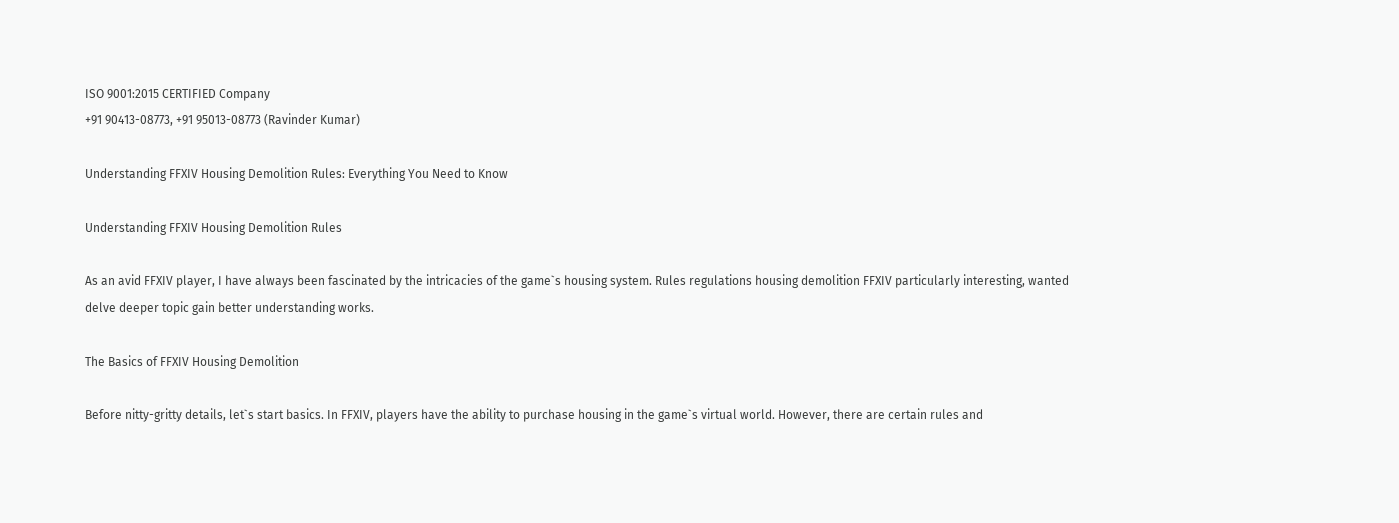ISO 9001:2015 CERTIFIED Company
+91 90413-08773, +91 95013-08773 (Ravinder Kumar)

Understanding FFXIV Housing Demolition Rules: Everything You Need to Know

Understanding FFXIV Housing Demolition Rules

As an avid FFXIV player, I have always been fascinated by the intricacies of the game`s housing system. Rules regulations housing demolition FFXIV particularly interesting, wanted delve deeper topic gain better understanding works.

The Basics of FFXIV Housing Demolition

Before nitty-gritty details, let`s start basics. In FFXIV, players have the ability to purchase housing in the game`s virtual world. However, there are certain rules and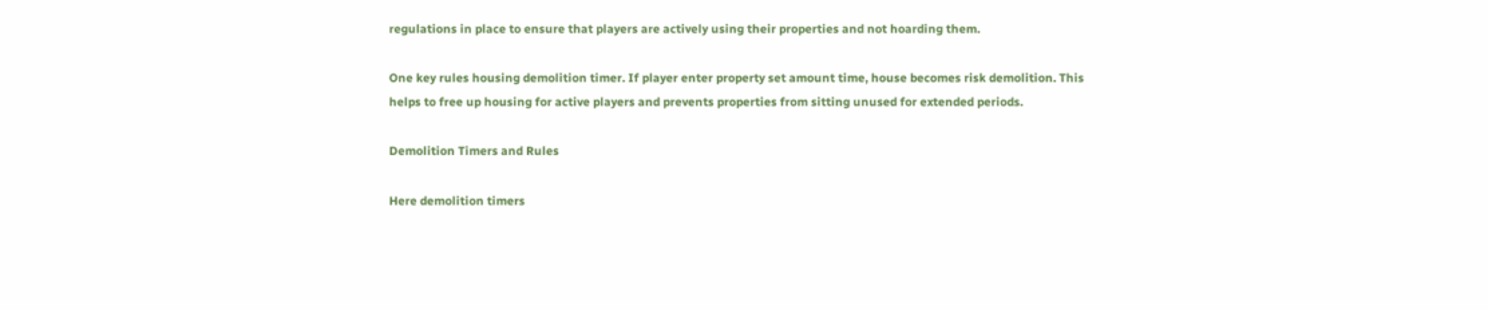regulations in place to ensure that players are actively using their properties and not hoarding them.

One key rules housing demolition timer. If player enter property set amount time, house becomes risk demolition. This helps to free up housing for active players and prevents properties from sitting unused for extended periods.

Demolition Timers and Rules

Here demolition timers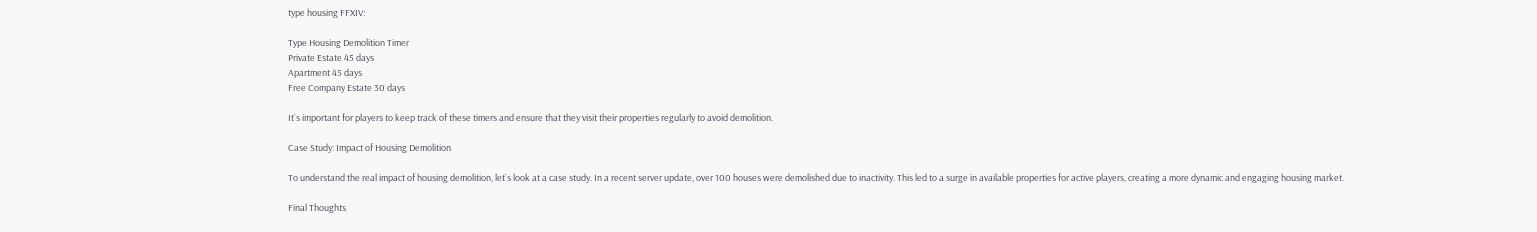type housing FFXIV:

Type Housing Demolition Timer
Private Estate 45 days
Apartment 45 days
Free Company Estate 30 days

It`s important for players to keep track of these timers and ensure that they visit their properties regularly to avoid demolition.

Case Study: Impact of Housing Demolition

To understand the real impact of housing demolition, let`s look at a case study. In a recent server update, over 100 houses were demolished due to inactivity. This led to a surge in available properties for active players, creating a more dynamic and engaging housing market.

Final Thoughts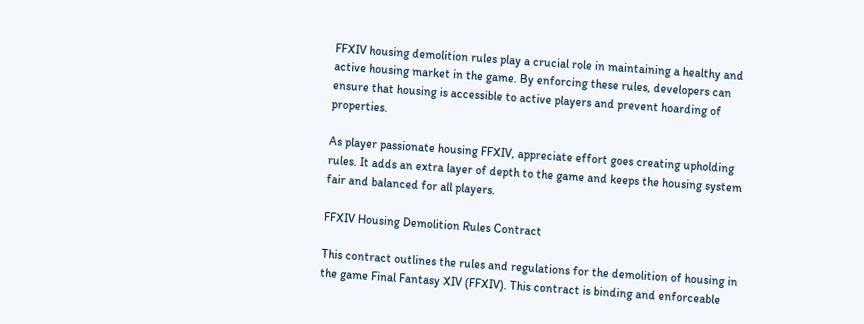FFXIV housing demolition rules play a crucial role in maintaining a healthy and active housing market in the game. By enforcing these rules, developers can ensure that housing is accessible to active players and prevent hoarding of properties.

As player passionate housing FFXIV, appreciate effort goes creating upholding rules. It adds an extra layer of depth to the game and keeps the housing system fair and balanced for all players.

FFXIV Housing Demolition Rules Contract

This contract outlines the rules and regulations for the demolition of housing in the game Final Fantasy XIV (FFXIV). This contract is binding and enforceable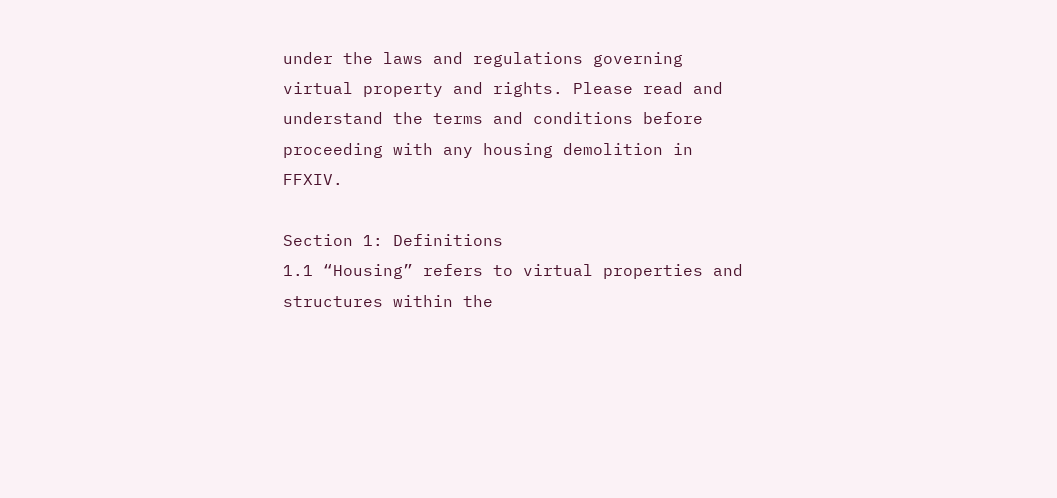under the laws and regulations governing virtual property and rights. Please read and understand the terms and conditions before proceeding with any housing demolition in FFXIV.

Section 1: Definitions
1.1 “Housing” refers to virtual properties and structures within the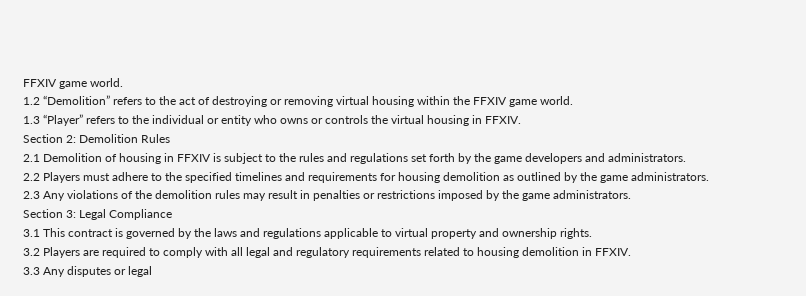FFXIV game world.
1.2 “Demolition” refers to the act of destroying or removing virtual housing within the FFXIV game world.
1.3 “Player” refers to the individual or entity who owns or controls the virtual housing in FFXIV.
Section 2: Demolition Rules
2.1 Demolition of housing in FFXIV is subject to the rules and regulations set forth by the game developers and administrators.
2.2 Players must adhere to the specified timelines and requirements for housing demolition as outlined by the game administrators.
2.3 Any violations of the demolition rules may result in penalties or restrictions imposed by the game administrators.
Section 3: Legal Compliance
3.1 This contract is governed by the laws and regulations applicable to virtual property and ownership rights.
3.2 Players are required to comply with all legal and regulatory requirements related to housing demolition in FFXIV.
3.3 Any disputes or legal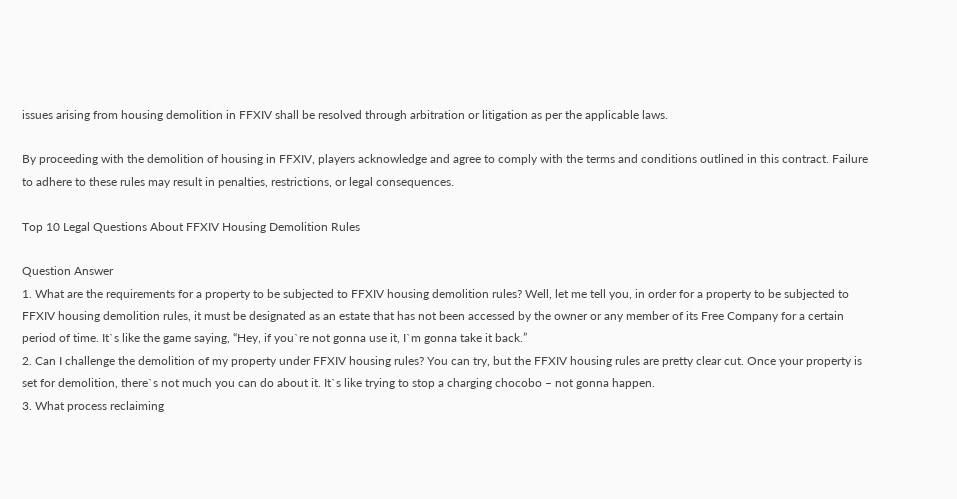issues arising from housing demolition in FFXIV shall be resolved through arbitration or litigation as per the applicable laws.

By proceeding with the demolition of housing in FFXIV, players acknowledge and agree to comply with the terms and conditions outlined in this contract. Failure to adhere to these rules may result in penalties, restrictions, or legal consequences.

Top 10 Legal Questions About FFXIV Housing Demolition Rules

Question Answer
1. What are the requirements for a property to be subjected to FFXIV housing demolition rules? Well, let me tell you, in order for a property to be subjected to FFXIV housing demolition rules, it must be designated as an estate that has not been accessed by the owner or any member of its Free Company for a certain period of time. It`s like the game saying, “Hey, if you`re not gonna use it, I`m gonna take it back.”
2. Can I challenge the demolition of my property under FFXIV housing rules? You can try, but the FFXIV housing rules are pretty clear cut. Once your property is set for demolition, there`s not much you can do about it. It`s like trying to stop a charging chocobo – not gonna happen.
3. What process reclaiming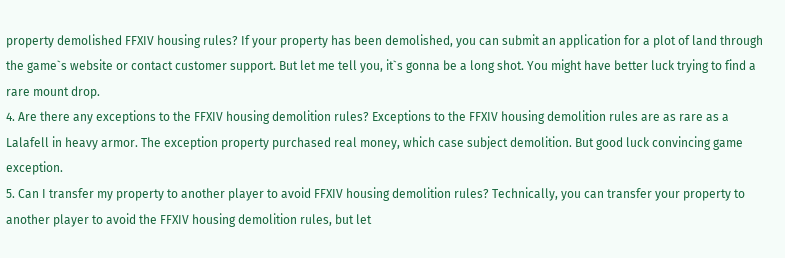property demolished FFXIV housing rules? If your property has been demolished, you can submit an application for a plot of land through the game`s website or contact customer support. But let me tell you, it`s gonna be a long shot. You might have better luck trying to find a rare mount drop.
4. Are there any exceptions to the FFXIV housing demolition rules? Exceptions to the FFXIV housing demolition rules are as rare as a Lalafell in heavy armor. The exception property purchased real money, which case subject demolition. But good luck convincing game exception.
5. Can I transfer my property to another player to avoid FFXIV housing demolition rules? Technically, you can transfer your property to another player to avoid the FFXIV housing demolition rules, but let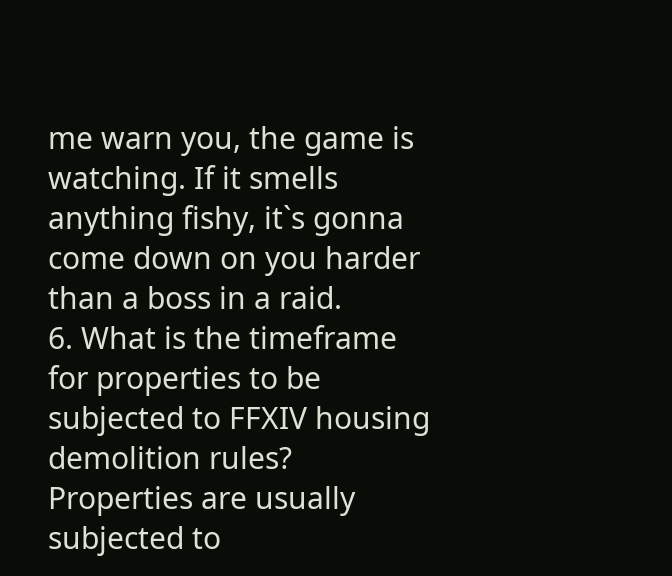me warn you, the game is watching. If it smells anything fishy, it`s gonna come down on you harder than a boss in a raid.
6. What is the timeframe for properties to be subjected to FFXIV housing demolition rules? Properties are usually subjected to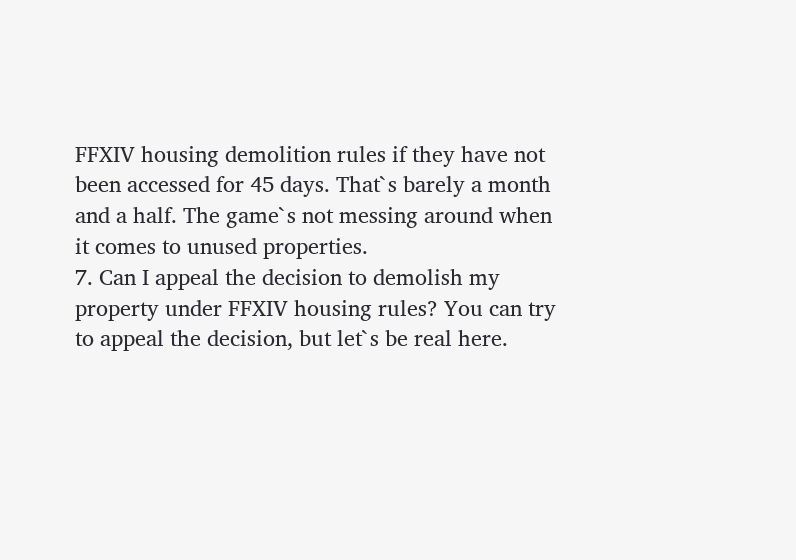FFXIV housing demolition rules if they have not been accessed for 45 days. That`s barely a month and a half. The game`s not messing around when it comes to unused properties.
7. Can I appeal the decision to demolish my property under FFXIV housing rules? You can try to appeal the decision, but let`s be real here.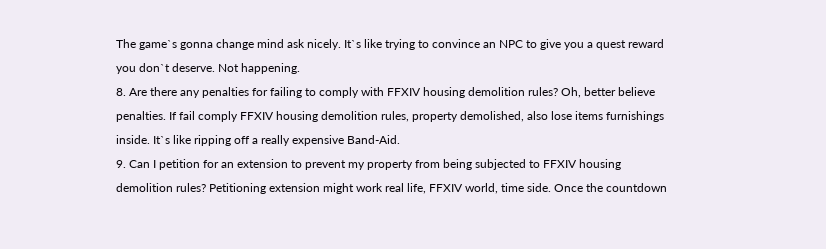The game`s gonna change mind ask nicely. It`s like trying to convince an NPC to give you a quest reward you don`t deserve. Not happening.
8. Are there any penalties for failing to comply with FFXIV housing demolition rules? Oh, better believe penalties. If fail comply FFXIV housing demolition rules, property demolished, also lose items furnishings inside. It`s like ripping off a really expensive Band-Aid.
9. Can I petition for an extension to prevent my property from being subjected to FFXIV housing demolition rules? Petitioning extension might work real life, FFXIV world, time side. Once the countdown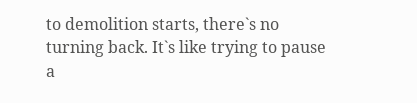to demolition starts, there`s no turning back. It`s like trying to pause a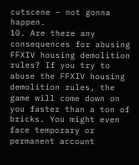cutscene – not gonna happen.
10. Are there any consequences for abusing FFXIV housing demolition rules? If you try to abuse the FFXIV housing demolition rules, the game will come down on you faster than a ton of bricks. You might even face temporary or permanent account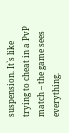suspension. It`s like trying to cheat in a PvP match – the game sees everything.